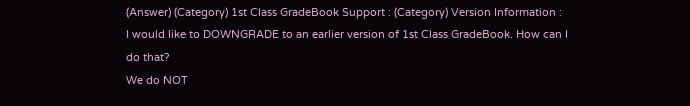(Answer) (Category) 1st Class GradeBook Support : (Category) Version Information :
I would like to DOWNGRADE to an earlier version of 1st Class GradeBook. How can I do that?
We do NOT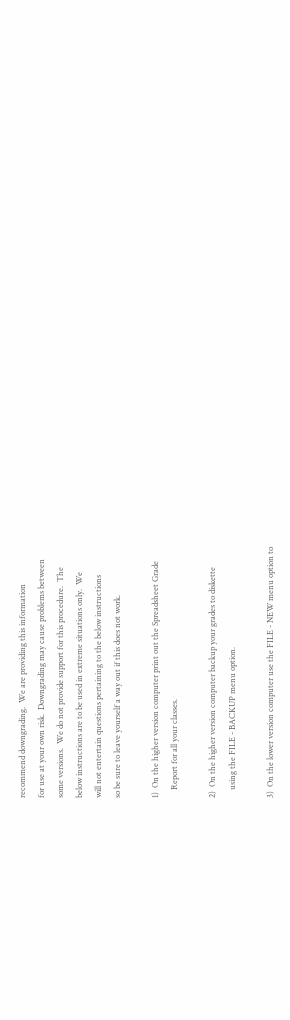recommend downgrading.  We are providing this information
for use at your own risk.  Downgrading may cause problems between
some versions.  We do not provide support for this procedure.  The
below instructions are to be used in extreme situations only.  We
will not entertain questions pertaining to the below instructions
so be sure to leave yourself a way out if this does not work.

1)  On the higher version computer print out the Spreadsheet Grade
    Report for all your classes.

2)  On the higher version computer backup your grades to diskette
    using the FILE - BACKUP menu option.

3)  On the lower version computer use the FILE - NEW menu option to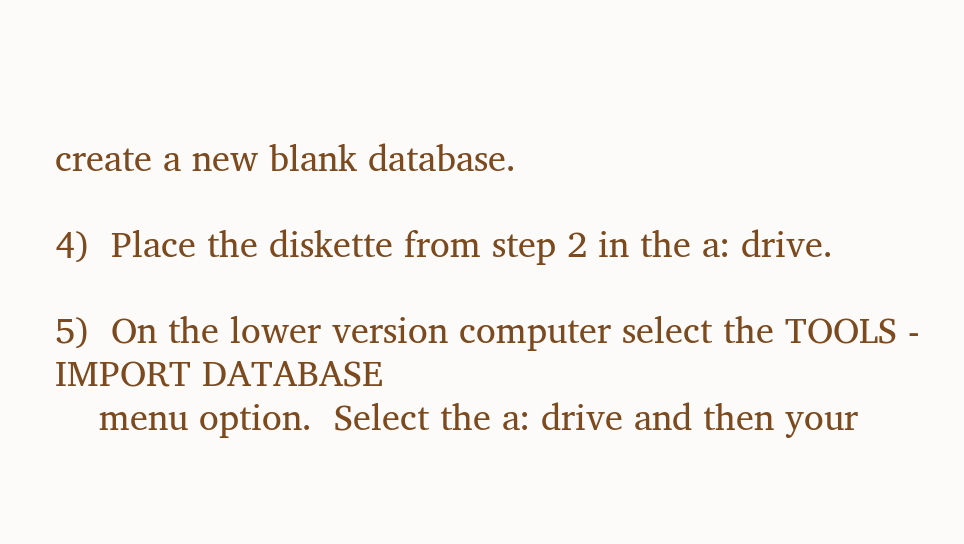create a new blank database.

4)  Place the diskette from step 2 in the a: drive.

5)  On the lower version computer select the TOOLS - IMPORT DATABASE
    menu option.  Select the a: drive and then your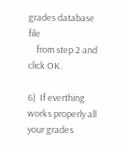grades database file
    from step 2 and click OK.

6)  If everthing works properly all your grades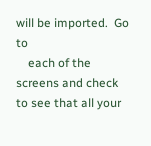will be imported.  Go to
    each of the screens and check to see that all your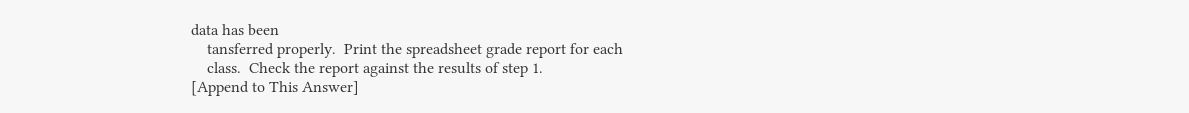data has been
    tansferred properly.  Print the spreadsheet grade report for each
    class.  Check the report against the results of step 1.
[Append to This Answer]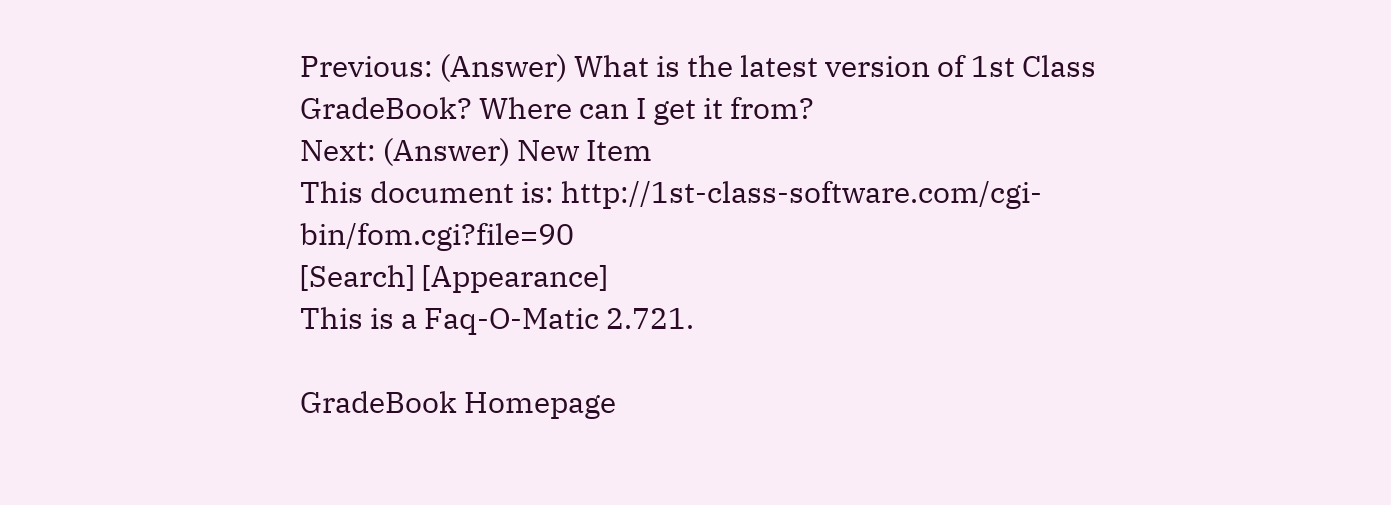Previous: (Answer) What is the latest version of 1st Class GradeBook? Where can I get it from?
Next: (Answer) New Item
This document is: http://1st-class-software.com/cgi-bin/fom.cgi?file=90
[Search] [Appearance]
This is a Faq-O-Matic 2.721.

GradeBook Homepage